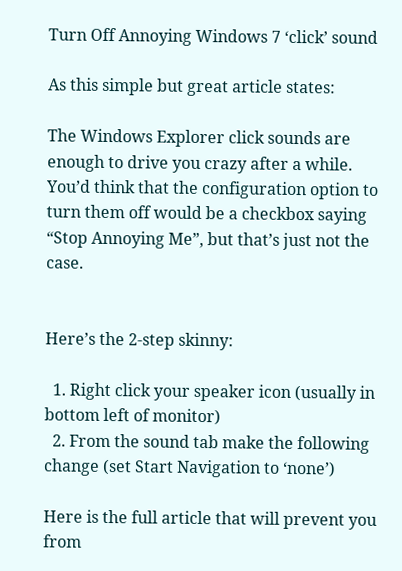Turn Off Annoying Windows 7 ‘click’ sound

As this simple but great article states:

The Windows Explorer click sounds are enough to drive you crazy after a while. You’d think that the configuration option to turn them off would be a checkbox saying “Stop Annoying Me”, but that’s just not the case.


Here’s the 2-step skinny:

  1. Right click your speaker icon (usually in bottom left of monitor)
  2. From the sound tab make the following change (set Start Navigation to ‘none’)

Here is the full article that will prevent you from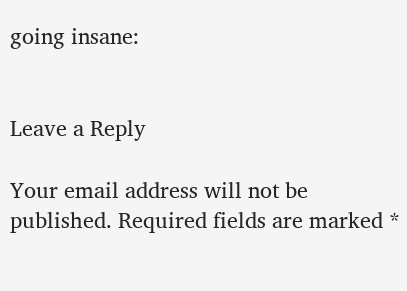going insane:


Leave a Reply

Your email address will not be published. Required fields are marked *